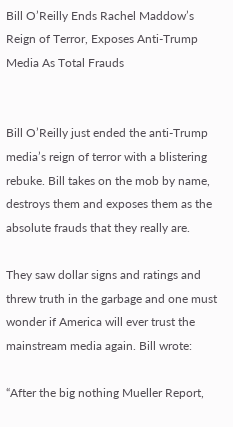Bill O’Reilly Ends Rachel Maddow’s Reign of Terror, Exposes Anti-Trump Media As Total Frauds


Bill O’Reilly just ended the anti-Trump media’s reign of terror with a blistering rebuke. Bill takes on the mob by name, destroys them and exposes them as the absolute frauds that they really are.

They saw dollar signs and ratings and threw truth in the garbage and one must wonder if America will ever trust the mainstream media again. Bill wrote:

“After the big nothing Mueller Report,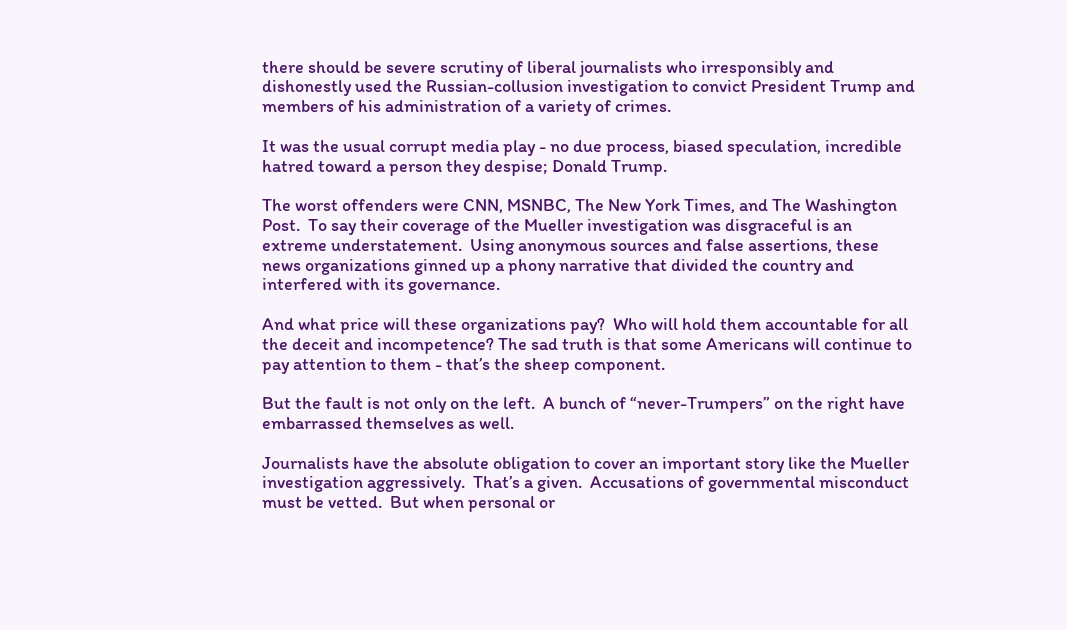there should be severe scrutiny of liberal journalists who irresponsibly and dishonestly used the Russian-collusion investigation to convict President Trump and members of his administration of a variety of crimes.

It was the usual corrupt media play - no due process, biased speculation, incredible hatred toward a person they despise; Donald Trump.

The worst offenders were CNN, MSNBC, The New York Times, and The Washington Post.  To say their coverage of the Mueller investigation was disgraceful is an extreme understatement.  Using anonymous sources and false assertions, these news organizations ginned up a phony narrative that divided the country and interfered with its governance.

And what price will these organizations pay?  Who will hold them accountable for all the deceit and incompetence? The sad truth is that some Americans will continue to pay attention to them - that’s the sheep component.

But the fault is not only on the left.  A bunch of “never-Trumpers” on the right have embarrassed themselves as well.

Journalists have the absolute obligation to cover an important story like the Mueller investigation aggressively.  That’s a given.  Accusations of governmental misconduct must be vetted.  But when personal or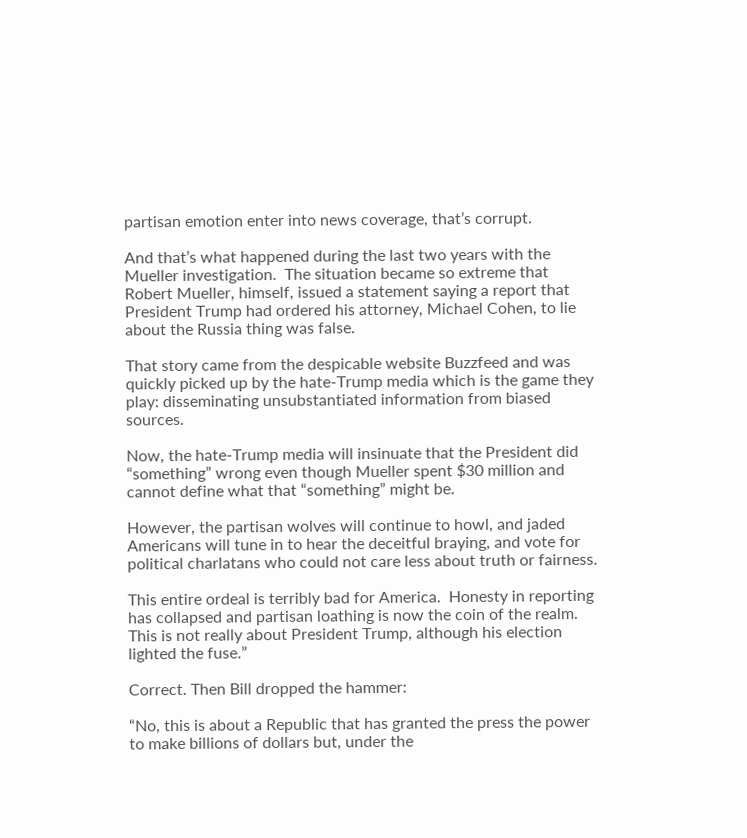partisan emotion enter into news coverage, that’s corrupt.

And that’s what happened during the last two years with the Mueller investigation.  The situation became so extreme that Robert Mueller, himself, issued a statement saying a report that President Trump had ordered his attorney, Michael Cohen, to lie about the Russia thing was false.

That story came from the despicable website Buzzfeed and was quickly picked up by the hate-Trump media which is the game they play: disseminating unsubstantiated information from biased sources.

Now, the hate-Trump media will insinuate that the President did “something” wrong even though Mueller spent $30 million and cannot define what that “something” might be.

However, the partisan wolves will continue to howl, and jaded Americans will tune in to hear the deceitful braying, and vote for political charlatans who could not care less about truth or fairness.

This entire ordeal is terribly bad for America.  Honesty in reporting has collapsed and partisan loathing is now the coin of the realm.  This is not really about President Trump, although his election lighted the fuse.”

Correct. Then Bill dropped the hammer:

“No, this is about a Republic that has granted the press the power to make billions of dollars but, under the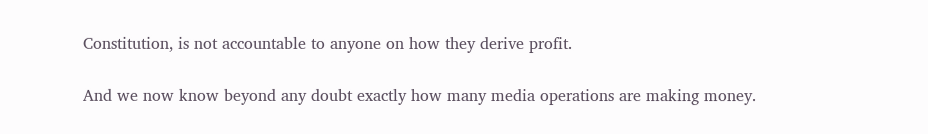Constitution, is not accountable to anyone on how they derive profit.

And we now know beyond any doubt exactly how many media operations are making money.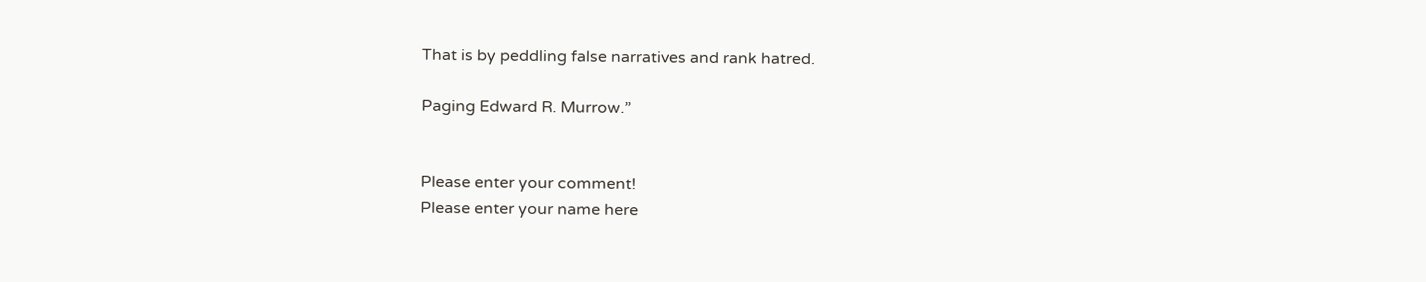That is by peddling false narratives and rank hatred.

Paging Edward R. Murrow.”


Please enter your comment!
Please enter your name here